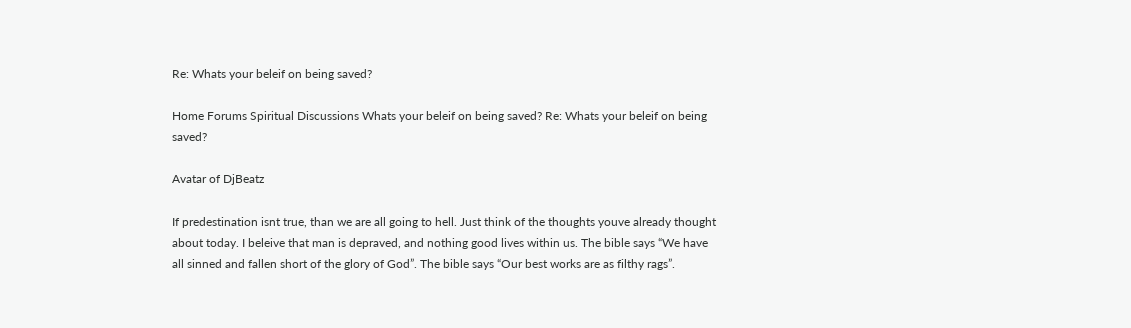Re: Whats your beleif on being saved?

Home Forums Spiritual Discussions Whats your beleif on being saved? Re: Whats your beleif on being saved?

Avatar of DjBeatz

If predestination isnt true, than we are all going to hell. Just think of the thoughts youve already thought about today. I beleive that man is depraved, and nothing good lives within us. The bible says “We have all sinned and fallen short of the glory of God”. The bible says “Our best works are as filthy rags”.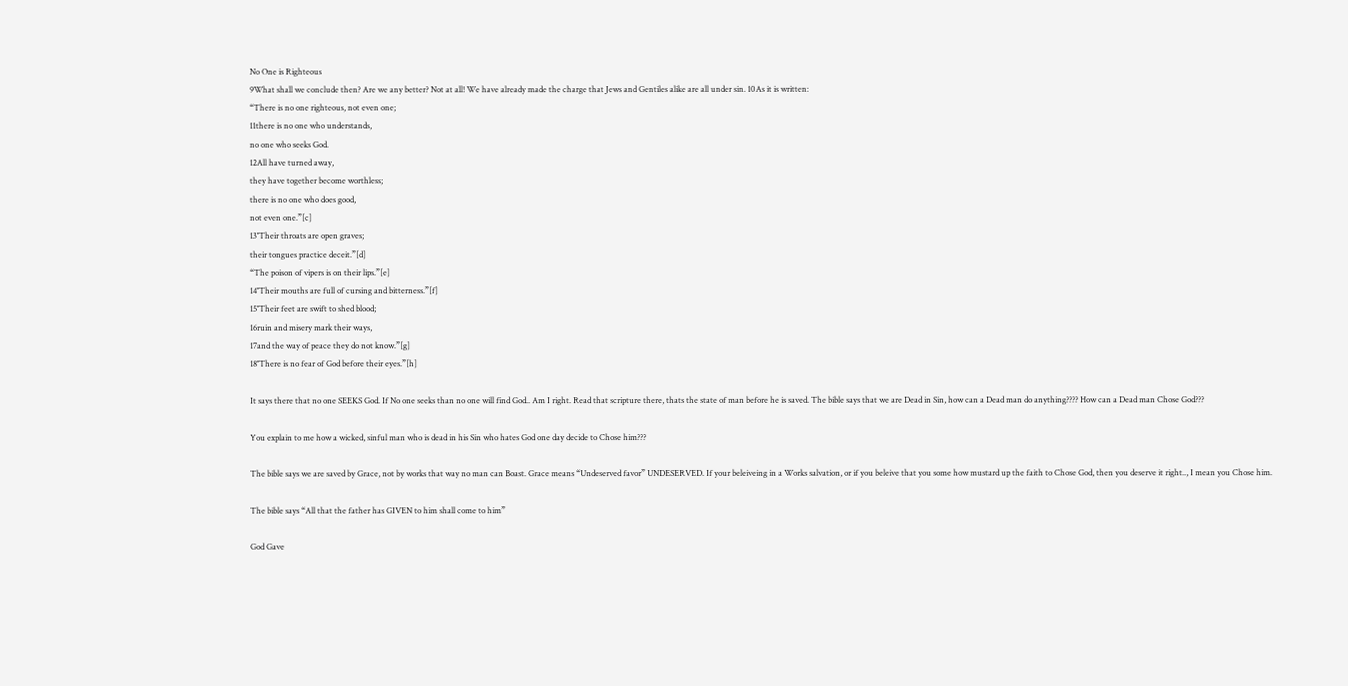No One is Righteous
9What shall we conclude then? Are we any better? Not at all! We have already made the charge that Jews and Gentiles alike are all under sin. 10As it is written:
“There is no one righteous, not even one;
11there is no one who understands,
no one who seeks God.
12All have turned away,
they have together become worthless;
there is no one who does good,
not even one.”[c]
13″Their throats are open graves;
their tongues practice deceit.”[d]
“The poison of vipers is on their lips.”[e]
14″Their mouths are full of cursing and bitterness.”[f]
15″Their feet are swift to shed blood;
16ruin and misery mark their ways,
17and the way of peace they do not know.”[g]
18″There is no fear of God before their eyes.”[h]

It says there that no one SEEKS God. If No one seeks than no one will find God.. Am I right. Read that scripture there, thats the state of man before he is saved. The bible says that we are Dead in Sin, how can a Dead man do anything???? How can a Dead man Chose God???

You explain to me how a wicked, sinful man who is dead in his Sin who hates God one day decide to Chose him???

The bible says we are saved by Grace, not by works that way no man can Boast. Grace means “Undeserved favor” UNDESERVED. If your beleiveing in a Works salvation, or if you beleive that you some how mustard up the faith to Chose God, then you deserve it right.., I mean you Chose him.

The bible says “All that the father has GIVEN to him shall come to him”

God Gave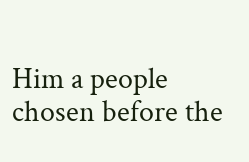Him a people chosen before the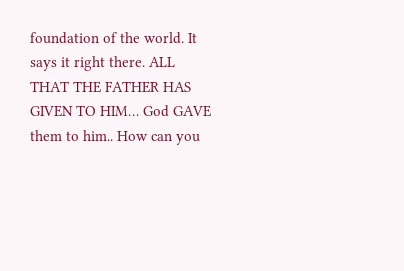foundation of the world. It says it right there. ALL THAT THE FATHER HAS GIVEN TO HIM… God GAVE them to him.. How can you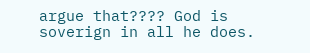argue that???? God is soverign in all he does.